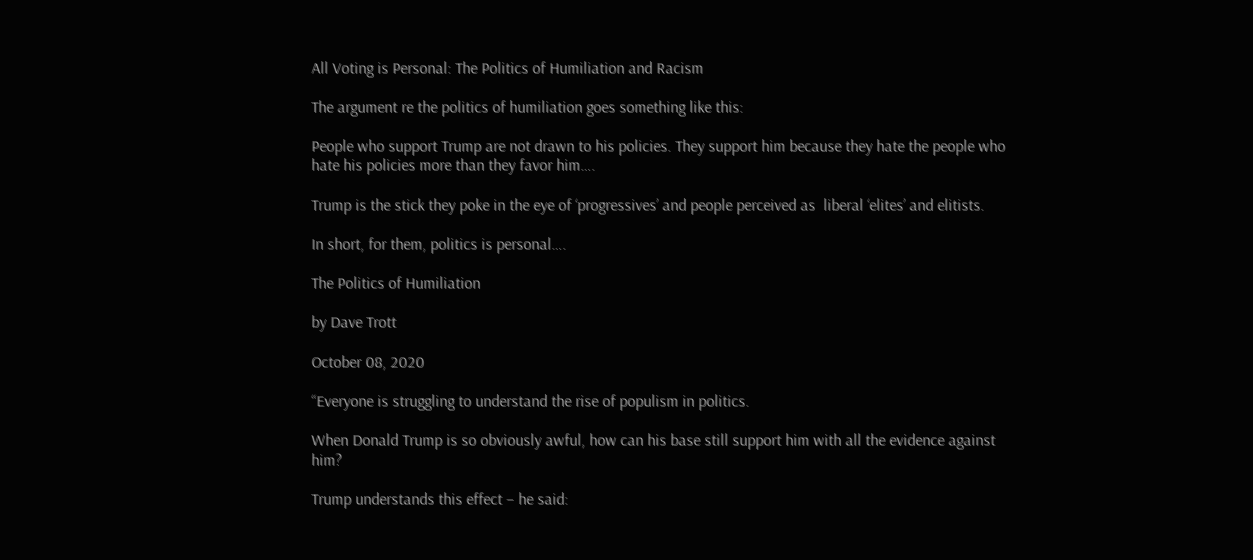All Voting is Personal: The Politics of Humiliation and Racism

The argument re the politics of humiliation goes something like this:

People who support Trump are not drawn to his policies. They support him because they hate the people who hate his policies more than they favor him….

Trump is the stick they poke in the eye of ‘progressives’ and people perceived as  liberal ‘elites’ and elitists.

In short, for them, politics is personal….

The Politics of Humiliation

by Dave Trott

October 08, 2020

“Everyone is struggling to understand the rise of populism in politics.

When Donald Trump is so obviously awful, how can his base still support him with all the evidence against him?

Trump understands this effect – he said: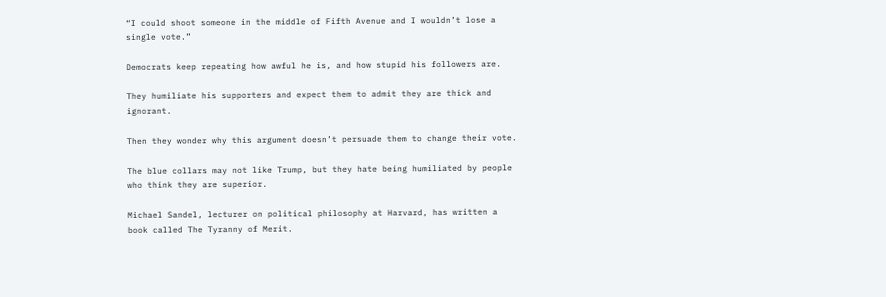“I could shoot someone in the middle of Fifth Avenue and I wouldn’t lose a single vote.”

Democrats keep repeating how awful he is, and how stupid his followers are.

They humiliate his supporters and expect them to admit they are thick and  ignorant.

Then they wonder why this argument doesn’t persuade them to change their vote.

The blue collars may not like Trump, but they hate being humiliated by people who think they are superior.

Michael Sandel, lecturer on political philosophy at Harvard, has written a book called The Tyranny of Merit.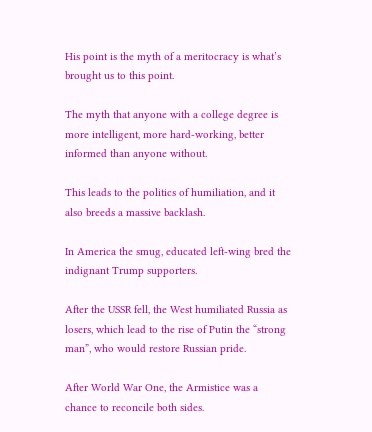His point is the myth of a meritocracy is what’s brought us to this point.

The myth that anyone with a college degree is more intelligent, more hard-working, better informed than anyone without.

This leads to the politics of humiliation, and it also breeds a massive backlash.

In America the smug, educated left-wing bred the indignant Trump supporters.

After the USSR fell, the West humiliated Russia as losers, which lead to the rise of Putin the “strong man”, who would restore Russian pride.

After World War One, the Armistice was a chance to reconcile both sides.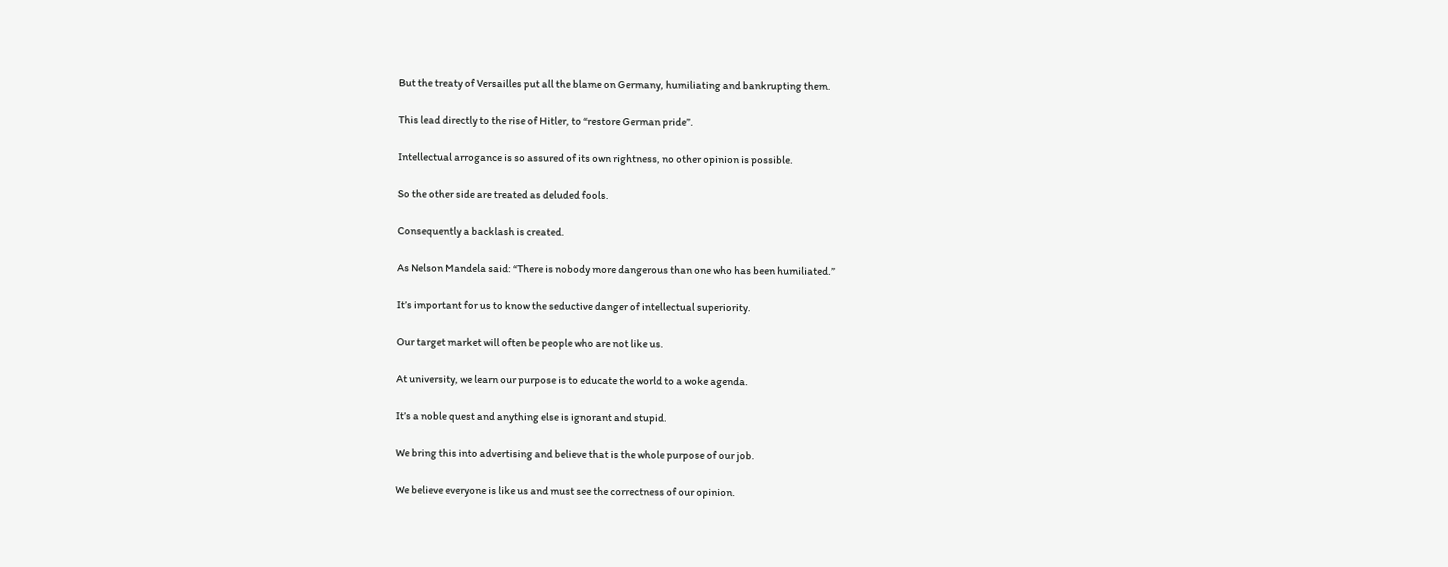But the treaty of Versailles put all the blame on Germany, humiliating and bankrupting them.

This lead directly to the rise of Hitler, to “restore German pride”.

Intellectual arrogance is so assured of its own rightness, no other opinion is possible.

So the other side are treated as deluded fools.

Consequently a backlash is created.

As Nelson Mandela said: “There is nobody more dangerous than one who has been humiliated.”

It’s important for us to know the seductive danger of intellectual superiority.

Our target market will often be people who are not like us.

At university, we learn our purpose is to educate the world to a woke agenda.

It’s a noble quest and anything else is ignorant and stupid.

We bring this into advertising and believe that is the whole purpose of our job.

We believe everyone is like us and must see the correctness of our opinion.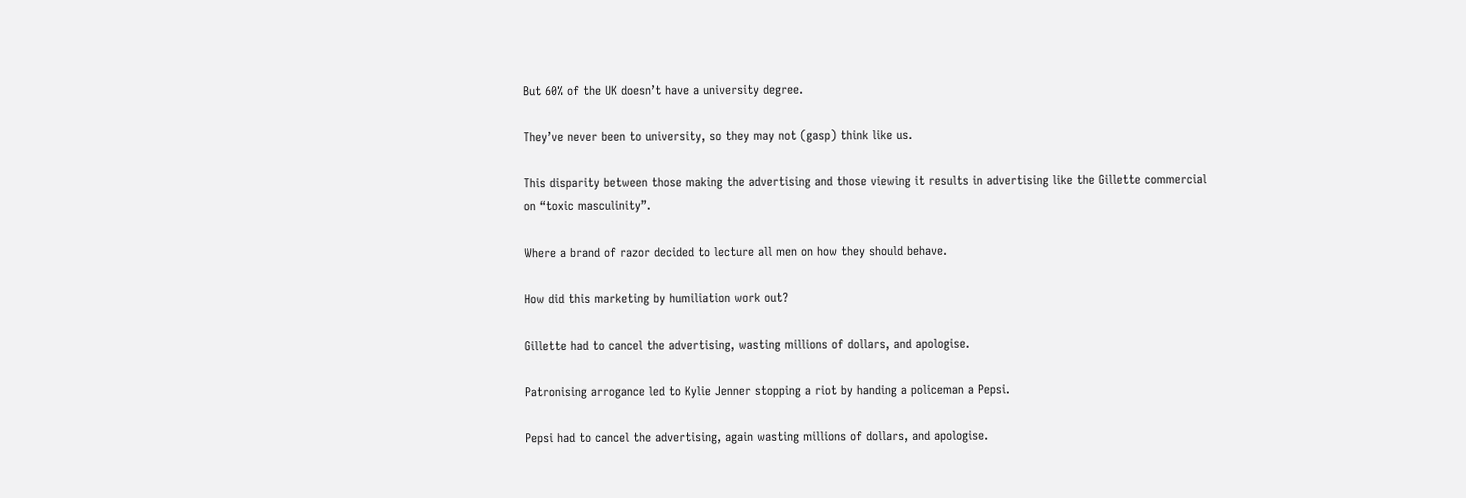But 60% of the UK doesn’t have a university degree.

They’ve never been to university, so they may not (gasp) think like us.

This disparity between those making the advertising and those viewing it results in advertising like the Gillette commercial on “toxic masculinity”.

Where a brand of razor decided to lecture all men on how they should behave.

How did this marketing by humiliation work out?

Gillette had to cancel the advertising, wasting millions of dollars, and apologise.

Patronising arrogance led to Kylie Jenner stopping a riot by handing a policeman a Pepsi.

Pepsi had to cancel the advertising, again wasting millions of dollars, and apologise.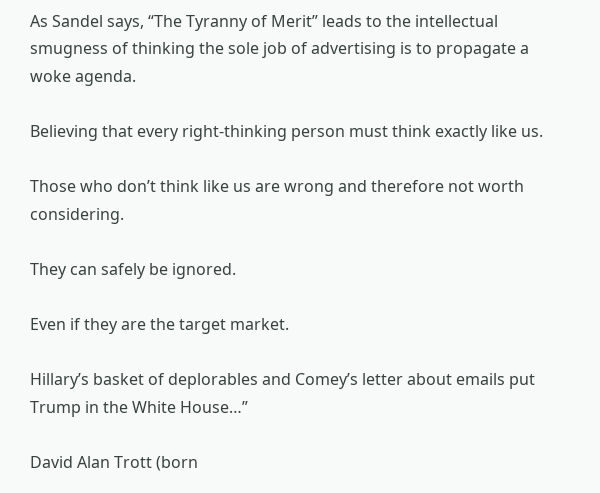As Sandel says, “The Tyranny of Merit” leads to the intellectual smugness of thinking the sole job of advertising is to propagate a woke agenda.

Believing that every right-thinking person must think exactly like us.

Those who don’t think like us are wrong and therefore not worth considering.

They can safely be ignored.

Even if they are the target market.

Hillary’s basket of deplorables and Comey’s letter about emails put Trump in the White House…”

David Alan Trott (born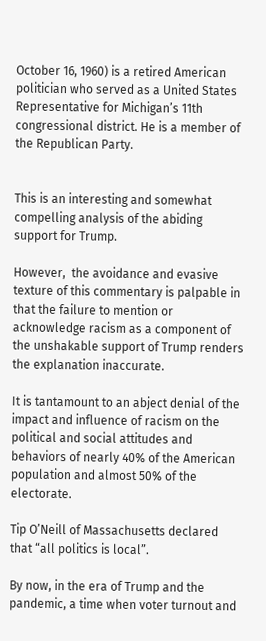October 16, 1960) is a retired American politician who served as a United States Representative for Michigan’s 11th congressional district. He is a member of the Republican Party.


This is an interesting and somewhat compelling analysis of the abiding support for Trump.

However,  the avoidance and evasive texture of this commentary is palpable in that the failure to mention or acknowledge racism as a component of the unshakable support of Trump renders the explanation inaccurate.

It is tantamount to an abject denial of the impact and influence of racism on the political and social attitudes and behaviors of nearly 40% of the American population and almost 50% of the electorate.

Tip O’Neill of Massachusetts declared that “all politics is local”.

By now, in the era of Trump and the pandemic, a time when voter turnout and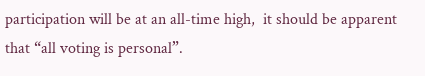participation will be at an all-time high,  it should be apparent that “all voting is personal”.